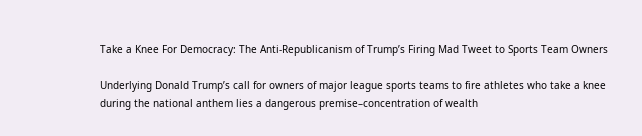Take a Knee For Democracy: The Anti-Republicanism of Trump’s Firing Mad Tweet to Sports Team Owners

Underlying Donald Trump’s call for owners of major league sports teams to fire athletes who take a knee during the national anthem lies a dangerous premise–concentration of wealth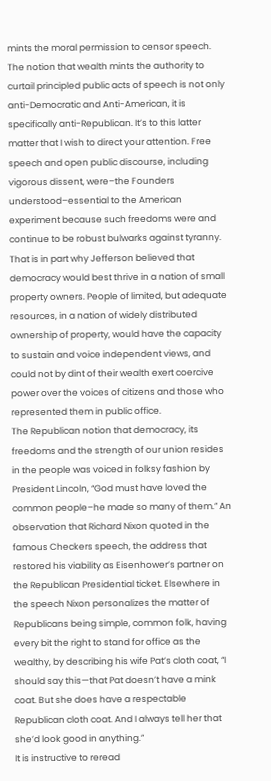mints the moral permission to censor speech. The notion that wealth mints the authority to curtail principled public acts of speech is not only anti-Democratic and Anti-American, it is specifically anti-Republican. It’s to this latter matter that I wish to direct your attention. Free speech and open public discourse, including vigorous dissent, were–the Founders understood–essential to the American experiment because such freedoms were and continue to be robust bulwarks against tyranny. That is in part why Jefferson believed that democracy would best thrive in a nation of small property owners. People of limited, but adequate resources, in a nation of widely distributed ownership of property, would have the capacity to sustain and voice independent views, and could not by dint of their wealth exert coercive power over the voices of citizens and those who represented them in public office.
The Republican notion that democracy, its freedoms and the strength of our union resides in the people was voiced in folksy fashion by President Lincoln, “God must have loved the common people–he made so many of them.” An observation that Richard Nixon quoted in the famous Checkers speech, the address that restored his viability as Eisenhower’s partner on the Republican Presidential ticket. Elsewhere in the speech Nixon personalizes the matter of Republicans being simple, common folk, having every bit the right to stand for office as the wealthy, by describing his wife Pat’s cloth coat, “I should say this—that Pat doesn’t have a mink coat. But she does have a respectable Republican cloth coat. And I always tell her that she’d look good in anything.”
It is instructive to reread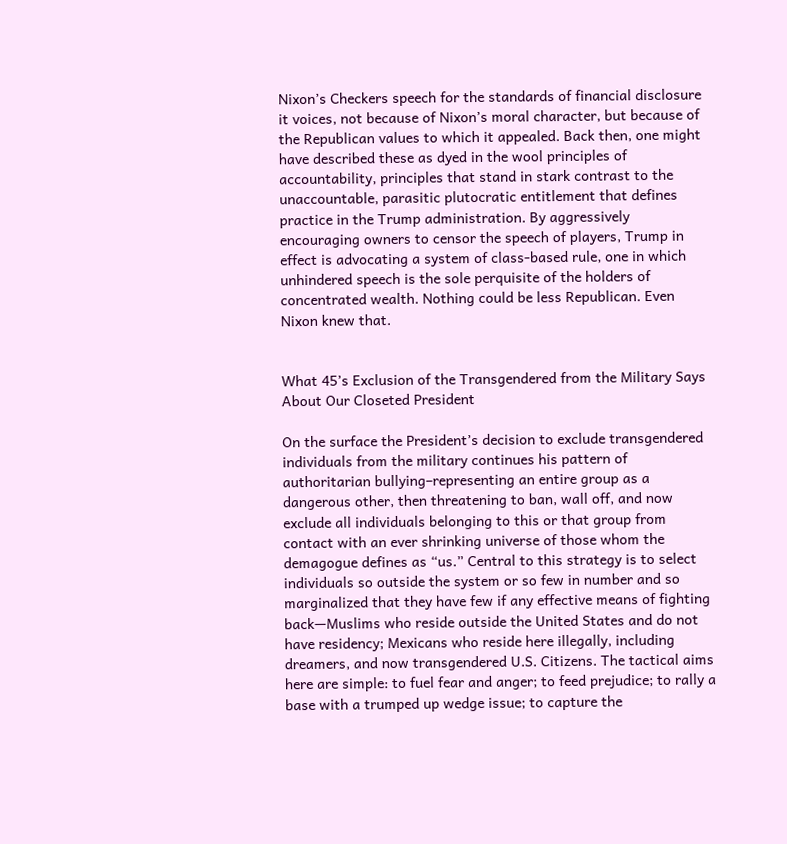Nixon’s Checkers speech for the standards of financial disclosure it voices, not because of Nixon’s moral character, but because of the Republican values to which it appealed. Back then, one might have described these as dyed in the wool principles of accountability, principles that stand in stark contrast to the unaccountable, parasitic plutocratic entitlement that defines practice in the Trump administration. By aggressively encouraging owners to censor the speech of players, Trump in effect is advocating a system of class-based rule, one in which unhindered speech is the sole perquisite of the holders of concentrated wealth. Nothing could be less Republican. Even Nixon knew that.


What 45’s Exclusion of the Transgendered from the Military Says About Our Closeted President

On the surface the President’s decision to exclude transgendered individuals from the military continues his pattern of authoritarian bullying–representing an entire group as a dangerous other, then threatening to ban, wall off, and now exclude all individuals belonging to this or that group from contact with an ever shrinking universe of those whom the demagogue defines as “us.” Central to this strategy is to select individuals so outside the system or so few in number and so marginalized that they have few if any effective means of fighting back—Muslims who reside outside the United States and do not have residency; Mexicans who reside here illegally, including dreamers, and now transgendered U.S. Citizens. The tactical aims here are simple: to fuel fear and anger; to feed prejudice; to rally a base with a trumped up wedge issue; to capture the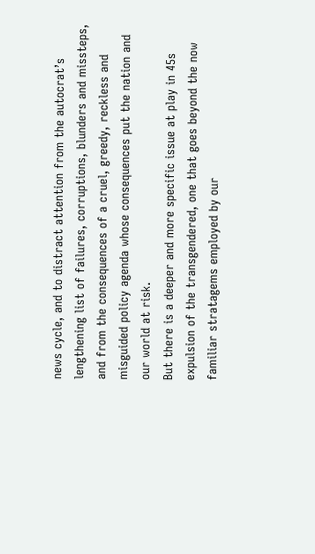news cycle, and to distract attention from the autocrat’s lengthening list of failures, corruptions, blunders and missteps, and from the consequences of a cruel, greedy, reckless and misguided policy agenda whose consequences put the nation and our world at risk.
But there is a deeper and more specific issue at play in 45s expulsion of the transgendered, one that goes beyond the now familiar stratagems employed by our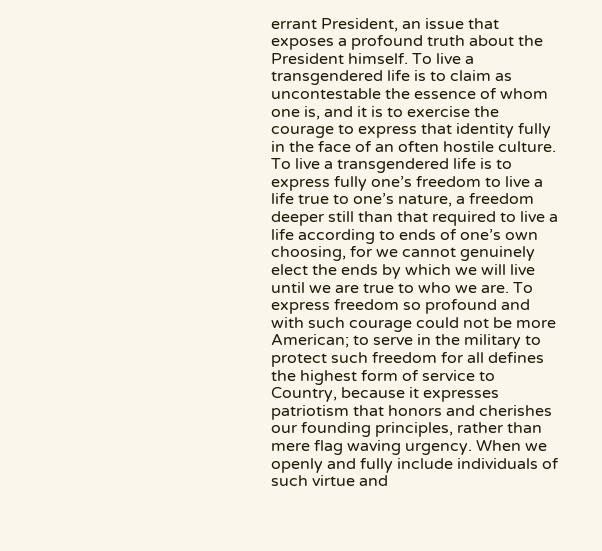errant President, an issue that exposes a profound truth about the President himself. To live a transgendered life is to claim as uncontestable the essence of whom one is, and it is to exercise the courage to express that identity fully in the face of an often hostile culture. To live a transgendered life is to express fully one’s freedom to live a life true to one’s nature, a freedom deeper still than that required to live a life according to ends of one’s own choosing, for we cannot genuinely elect the ends by which we will live until we are true to who we are. To express freedom so profound and with such courage could not be more American; to serve in the military to protect such freedom for all defines the highest form of service to Country, because it expresses patriotism that honors and cherishes our founding principles, rather than mere flag waving urgency. When we openly and fully include individuals of such virtue and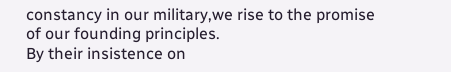constancy in our military,we rise to the promise of our founding principles.
By their insistence on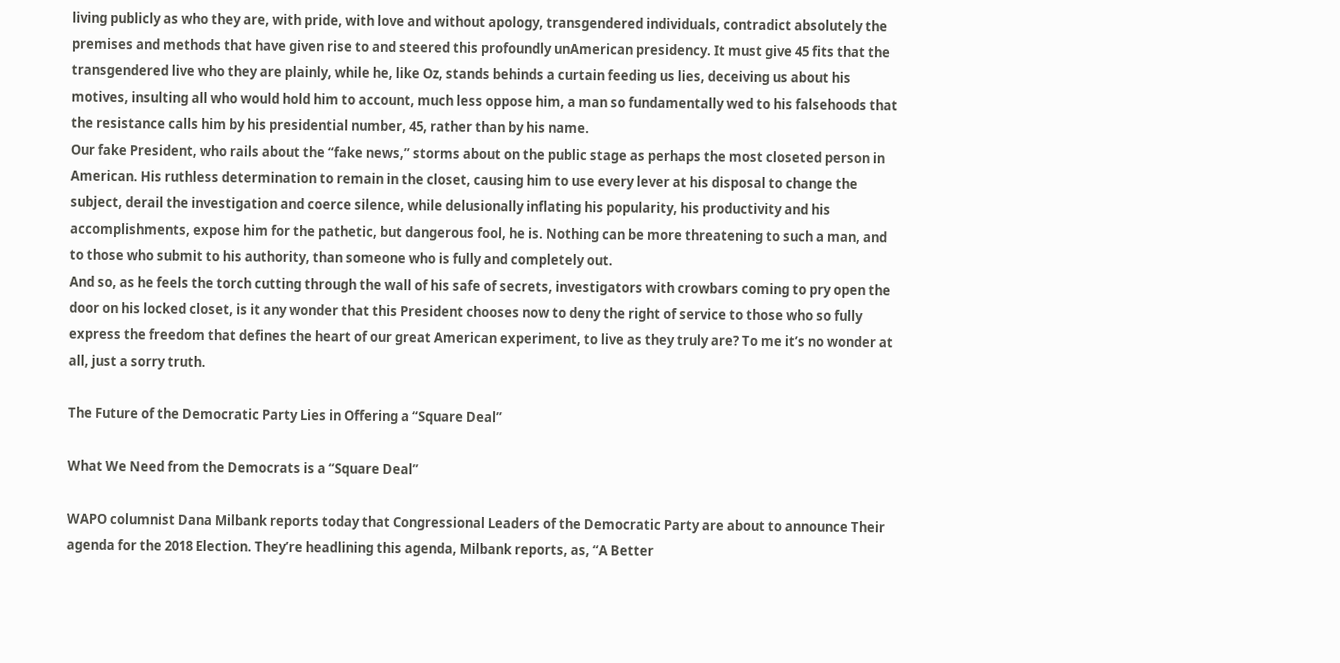living publicly as who they are, with pride, with love and without apology, transgendered individuals, contradict absolutely the premises and methods that have given rise to and steered this profoundly unAmerican presidency. It must give 45 fits that the transgendered live who they are plainly, while he, like Oz, stands behinds a curtain feeding us lies, deceiving us about his motives, insulting all who would hold him to account, much less oppose him, a man so fundamentally wed to his falsehoods that the resistance calls him by his presidential number, 45, rather than by his name.
Our fake President, who rails about the “fake news,” storms about on the public stage as perhaps the most closeted person in American. His ruthless determination to remain in the closet, causing him to use every lever at his disposal to change the subject, derail the investigation and coerce silence, while delusionally inflating his popularity, his productivity and his accomplishments, expose him for the pathetic, but dangerous fool, he is. Nothing can be more threatening to such a man, and to those who submit to his authority, than someone who is fully and completely out.
And so, as he feels the torch cutting through the wall of his safe of secrets, investigators with crowbars coming to pry open the door on his locked closet, is it any wonder that this President chooses now to deny the right of service to those who so fully express the freedom that defines the heart of our great American experiment, to live as they truly are? To me it’s no wonder at all, just a sorry truth.

The Future of the Democratic Party Lies in Offering a “Square Deal”

What We Need from the Democrats is a “Square Deal”

WAPO columnist Dana Milbank reports today that Congressional Leaders of the Democratic Party are about to announce Their agenda for the 2018 Election. They’re headlining this agenda, Milbank reports, as, “A Better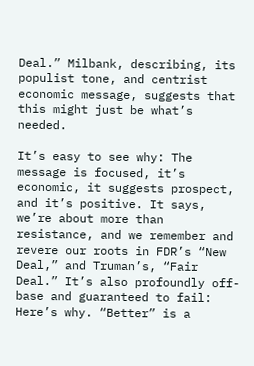Deal.” Milbank, describing, its populist tone, and centrist economic message, suggests that this might just be what’s needed.

It’s easy to see why: The message is focused, it’s economic, it suggests prospect, and it’s positive. It says, we’re about more than resistance, and we remember and revere our roots in FDR’s “New Deal,” and Truman’s, “Fair Deal.” It’s also profoundly off-base and guaranteed to fail: Here’s why. “Better” is a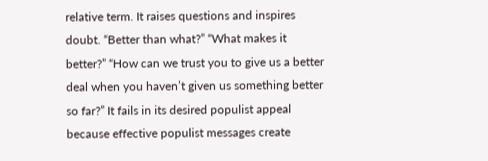relative term. It raises questions and inspires doubt. “Better than what?” “What makes it better?” “How can we trust you to give us a better deal when you haven’t given us something better so far?” It fails in its desired populist appeal because effective populist messages create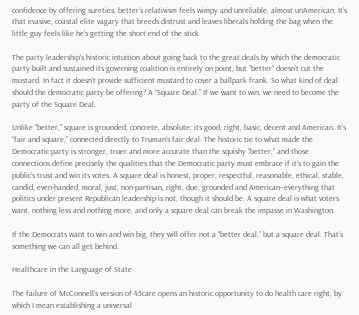confidence by offering sureties, better’s relativism feels wimpy and unreliable, almost unAmerican. It’s that evasive, coastal elite vagary that breeds distrust and leaves liberals holding the bag when the little guy feels like he’s getting the short end of the stick.

The party leadership’s historic intuition about going back to the great deals by which the democratic party built and sustained its governing coalition is entirely on point, but “better” doesn’t cut the mustard. In fact it doesn’t provide sufficient mustard to cover a ballpark frank. So what kind of deal should the democratic party be offering? A “Square Deal.” If we want to win, we need to become the party of the Square Deal.

Unlike “better,” square is grounded, concrete, absolute; its good, right, basic, decent and American. It’s “fair and square,” connected directly to Truman’s fair deal. The historic tie to what made the Democratic party is stronger, truer and more accurate than the squishy “better,” and those connections define precisely the qualities that the Democratic party must embrace if it’s to gain the public’s trust and win its votes. A square deal is honest, proper, respectful, reasonable, ethical, stable, candid, even-handed, moral, just, non-partisan, right, due, grounded and American–everything that politics under present Republican leadership is not, though it should be. A square deal is what voters want, nothing less and nothing more, and only a square deal can break the impasse in Washington.

If the Democrats want to win and win big, they will offer not a “better deal,” but a square deal. That’s something we can all get behind.

Healthcare in the Language of State

The failure of McConnell’s version of 45care opens an historic opportunity to do health care right, by which I mean establishing a universal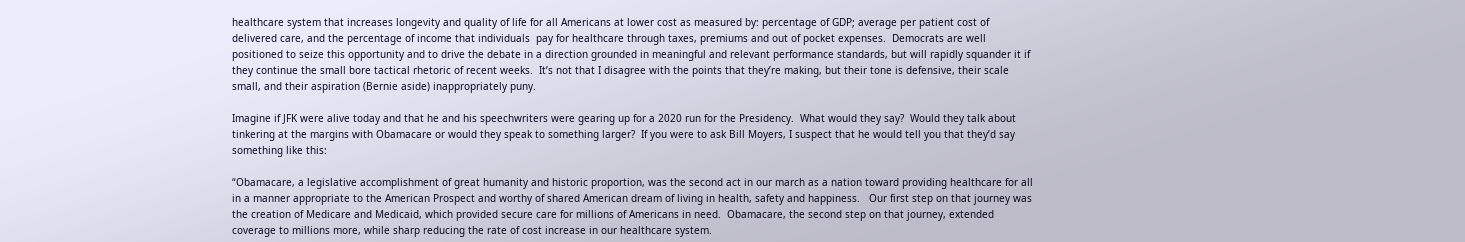healthcare system that increases longevity and quality of life for all Americans at lower cost as measured by: percentage of GDP; average per patient cost of delivered care, and the percentage of income that individuals  pay for healthcare through taxes, premiums and out of pocket expenses.  Democrats are well positioned to seize this opportunity and to drive the debate in a direction grounded in meaningful and relevant performance standards, but will rapidly squander it if they continue the small bore tactical rhetoric of recent weeks.  It’s not that I disagree with the points that they’re making, but their tone is defensive, their scale small, and their aspiration (Bernie aside) inappropriately puny.

Imagine if JFK were alive today and that he and his speechwriters were gearing up for a 2020 run for the Presidency.  What would they say?  Would they talk about tinkering at the margins with Obamacare or would they speak to something larger?  If you were to ask Bill Moyers, I suspect that he would tell you that they’d say something like this:

“Obamacare, a legislative accomplishment of great humanity and historic proportion, was the second act in our march as a nation toward providing healthcare for all in a manner appropriate to the American Prospect and worthy of shared American dream of living in health, safety and happiness.   Our first step on that journey was the creation of Medicare and Medicaid, which provided secure care for millions of Americans in need.  Obamacare, the second step on that journey, extended coverage to millions more, while sharp reducing the rate of cost increase in our healthcare system.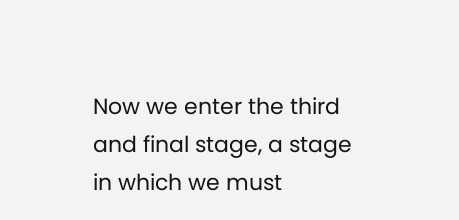Now we enter the third and final stage, a stage in which we must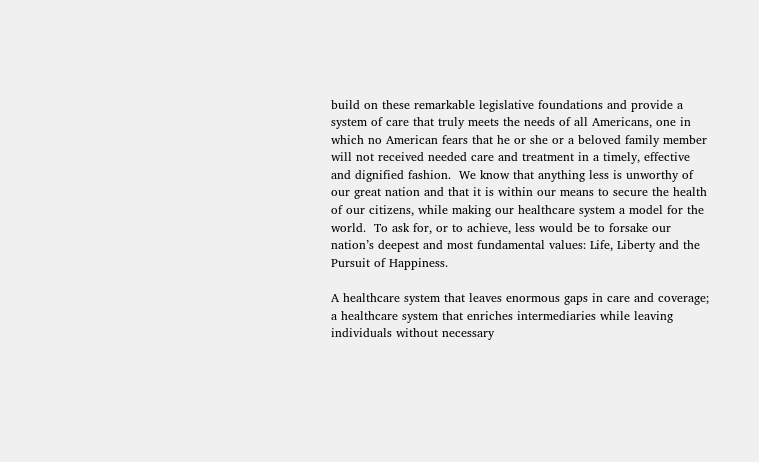build on these remarkable legislative foundations and provide a system of care that truly meets the needs of all Americans, one in which no American fears that he or she or a beloved family member will not received needed care and treatment in a timely, effective and dignified fashion.  We know that anything less is unworthy of our great nation and that it is within our means to secure the health of our citizens, while making our healthcare system a model for the world.  To ask for, or to achieve, less would be to forsake our nation’s deepest and most fundamental values: Life, Liberty and the Pursuit of Happiness.

A healthcare system that leaves enormous gaps in care and coverage; a healthcare system that enriches intermediaries while leaving individuals without necessary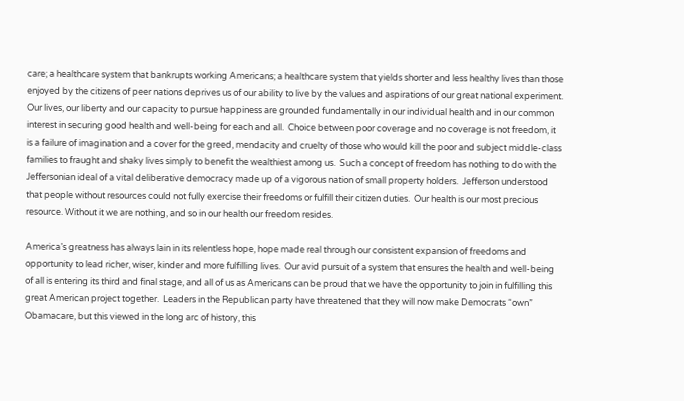care; a healthcare system that bankrupts working Americans; a healthcare system that yields shorter and less healthy lives than those enjoyed by the citizens of peer nations deprives us of our ability to live by the values and aspirations of our great national experiment. Our lives, our liberty and our capacity to pursue happiness are grounded fundamentally in our individual health and in our common interest in securing good health and well-being for each and all.  Choice between poor coverage and no coverage is not freedom, it is a failure of imagination and a cover for the greed, mendacity and cruelty of those who would kill the poor and subject middle-class families to fraught and shaky lives simply to benefit the wealthiest among us.  Such a concept of freedom has nothing to do with the Jeffersonian ideal of a vital deliberative democracy made up of a vigorous nation of small property holders.  Jefferson understood that people without resources could not fully exercise their freedoms or fulfill their citizen duties.  Our health is our most precious resource. Without it we are nothing, and so in our health our freedom resides.

America’s greatness has always lain in its relentless hope, hope made real through our consistent expansion of freedoms and opportunity to lead richer, wiser, kinder and more fulfilling lives.  Our avid pursuit of a system that ensures the health and well-being of all is entering its third and final stage, and all of us as Americans can be proud that we have the opportunity to join in fulfilling this great American project together.  Leaders in the Republican party have threatened that they will now make Democrats “own” Obamacare, but this viewed in the long arc of history, this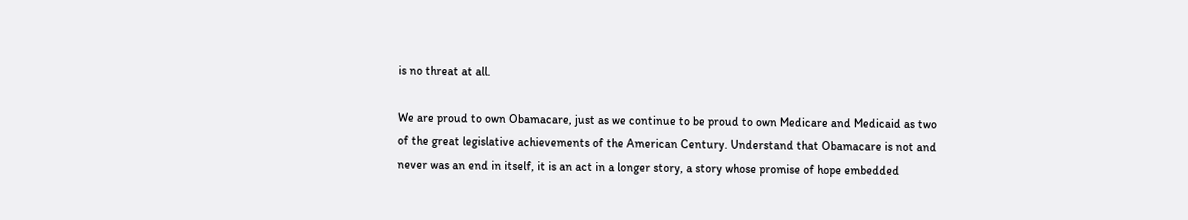is no threat at all.

We are proud to own Obamacare, just as we continue to be proud to own Medicare and Medicaid as two of the great legislative achievements of the American Century. Understand that Obamacare is not and never was an end in itself, it is an act in a longer story, a story whose promise of hope embedded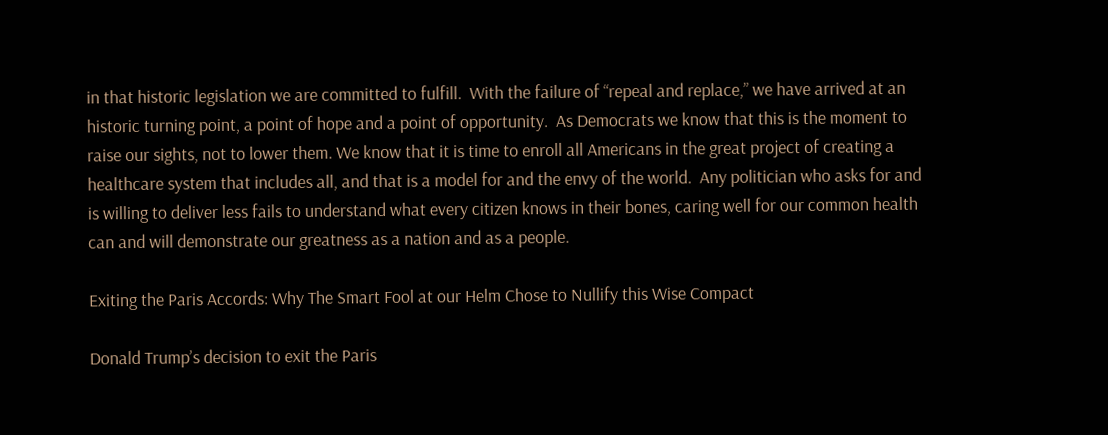in that historic legislation we are committed to fulfill.  With the failure of “repeal and replace,” we have arrived at an historic turning point, a point of hope and a point of opportunity.  As Democrats we know that this is the moment to raise our sights, not to lower them. We know that it is time to enroll all Americans in the great project of creating a healthcare system that includes all, and that is a model for and the envy of the world.  Any politician who asks for and is willing to deliver less fails to understand what every citizen knows in their bones, caring well for our common health can and will demonstrate our greatness as a nation and as a people.

Exiting the Paris Accords: Why The Smart Fool at our Helm Chose to Nullify this Wise Compact

Donald Trump’s decision to exit the Paris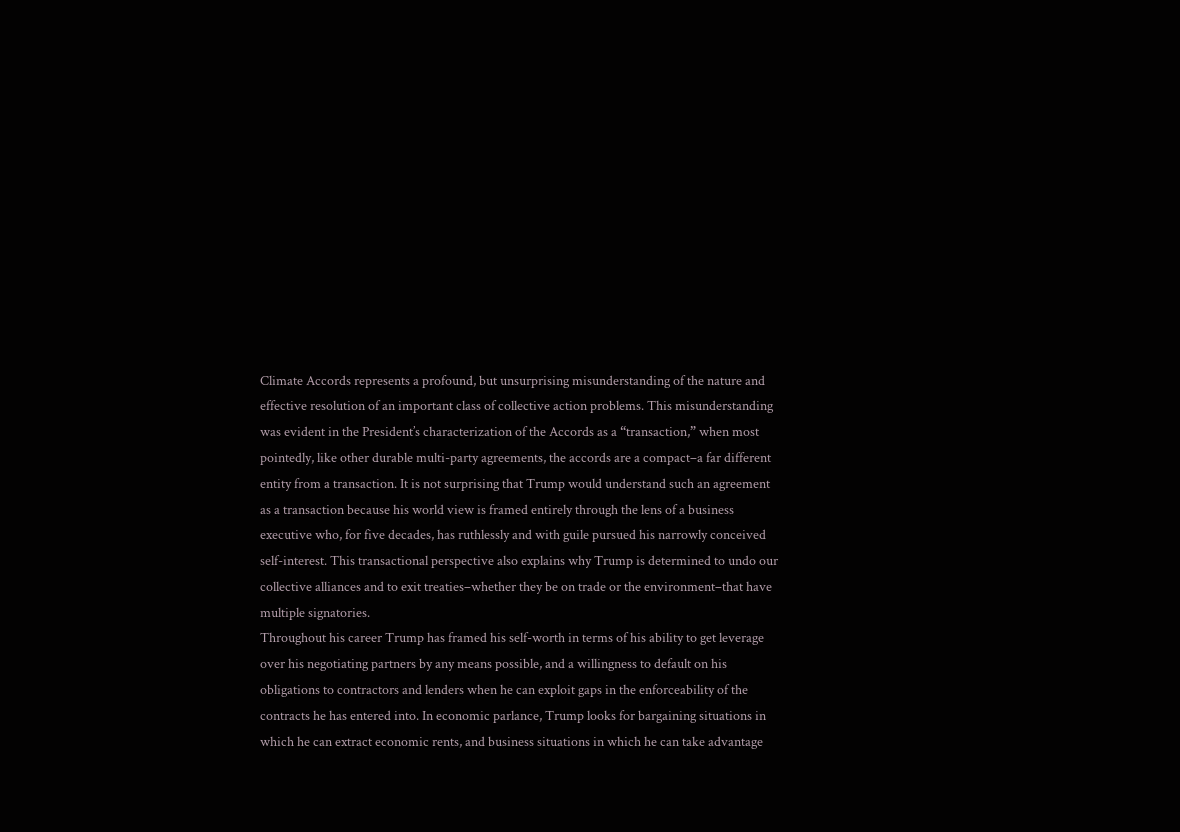Climate Accords represents a profound, but unsurprising misunderstanding of the nature and effective resolution of an important class of collective action problems. This misunderstanding was evident in the President’s characterization of the Accords as a “transaction,” when most pointedly, like other durable multi-party agreements, the accords are a compact–a far different entity from a transaction. It is not surprising that Trump would understand such an agreement as a transaction because his world view is framed entirely through the lens of a business executive who, for five decades, has ruthlessly and with guile pursued his narrowly conceived self-interest. This transactional perspective also explains why Trump is determined to undo our collective alliances and to exit treaties–whether they be on trade or the environment–that have multiple signatories.
Throughout his career Trump has framed his self-worth in terms of his ability to get leverage over his negotiating partners by any means possible, and a willingness to default on his obligations to contractors and lenders when he can exploit gaps in the enforceability of the contracts he has entered into. In economic parlance, Trump looks for bargaining situations in which he can extract economic rents, and business situations in which he can take advantage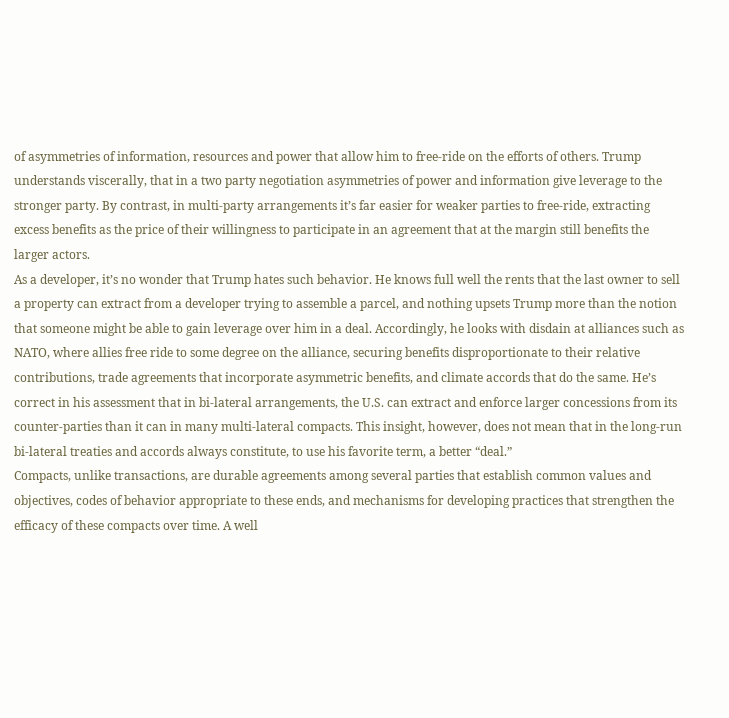of asymmetries of information, resources and power that allow him to free-ride on the efforts of others. Trump understands viscerally, that in a two party negotiation asymmetries of power and information give leverage to the stronger party. By contrast, in multi-party arrangements it’s far easier for weaker parties to free-ride, extracting excess benefits as the price of their willingness to participate in an agreement that at the margin still benefits the larger actors.
As a developer, it’s no wonder that Trump hates such behavior. He knows full well the rents that the last owner to sell a property can extract from a developer trying to assemble a parcel, and nothing upsets Trump more than the notion that someone might be able to gain leverage over him in a deal. Accordingly, he looks with disdain at alliances such as NATO, where allies free ride to some degree on the alliance, securing benefits disproportionate to their relative contributions, trade agreements that incorporate asymmetric benefits, and climate accords that do the same. He’s correct in his assessment that in bi-lateral arrangements, the U.S. can extract and enforce larger concessions from its counter-parties than it can in many multi-lateral compacts. This insight, however, does not mean that in the long-run bi-lateral treaties and accords always constitute, to use his favorite term, a better “deal.”
Compacts, unlike transactions, are durable agreements among several parties that establish common values and objectives, codes of behavior appropriate to these ends, and mechanisms for developing practices that strengthen the efficacy of these compacts over time. A well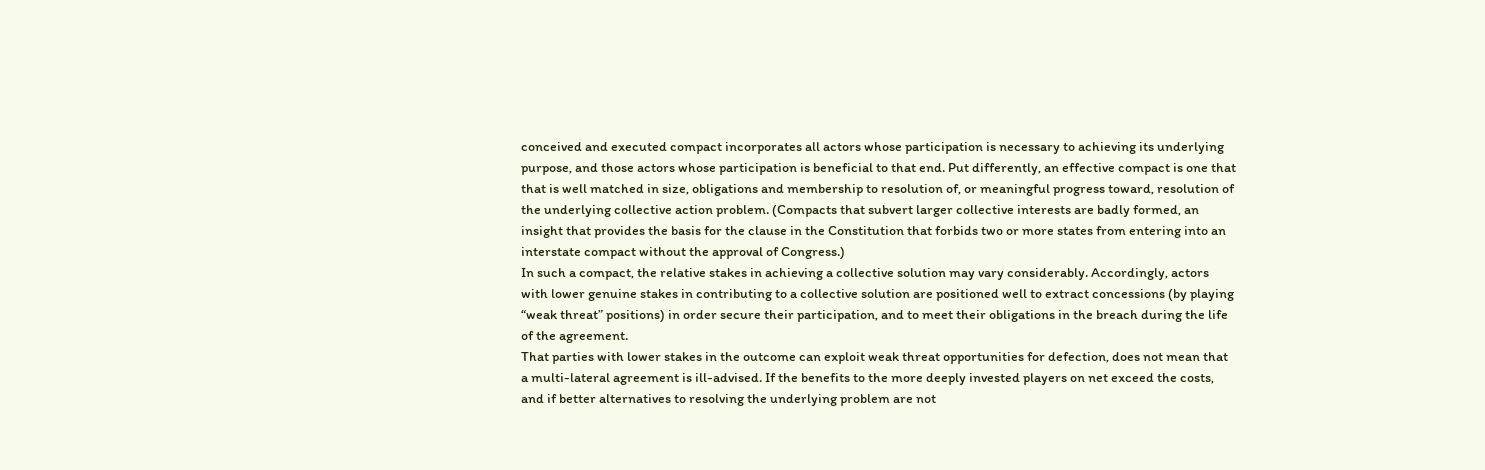conceived and executed compact incorporates all actors whose participation is necessary to achieving its underlying purpose, and those actors whose participation is beneficial to that end. Put differently, an effective compact is one that that is well matched in size, obligations and membership to resolution of, or meaningful progress toward, resolution of the underlying collective action problem. (Compacts that subvert larger collective interests are badly formed, an insight that provides the basis for the clause in the Constitution that forbids two or more states from entering into an interstate compact without the approval of Congress.)
In such a compact, the relative stakes in achieving a collective solution may vary considerably. Accordingly, actors with lower genuine stakes in contributing to a collective solution are positioned well to extract concessions (by playing “weak threat” positions) in order secure their participation, and to meet their obligations in the breach during the life of the agreement.
That parties with lower stakes in the outcome can exploit weak threat opportunities for defection, does not mean that a multi-lateral agreement is ill-advised. If the benefits to the more deeply invested players on net exceed the costs, and if better alternatives to resolving the underlying problem are not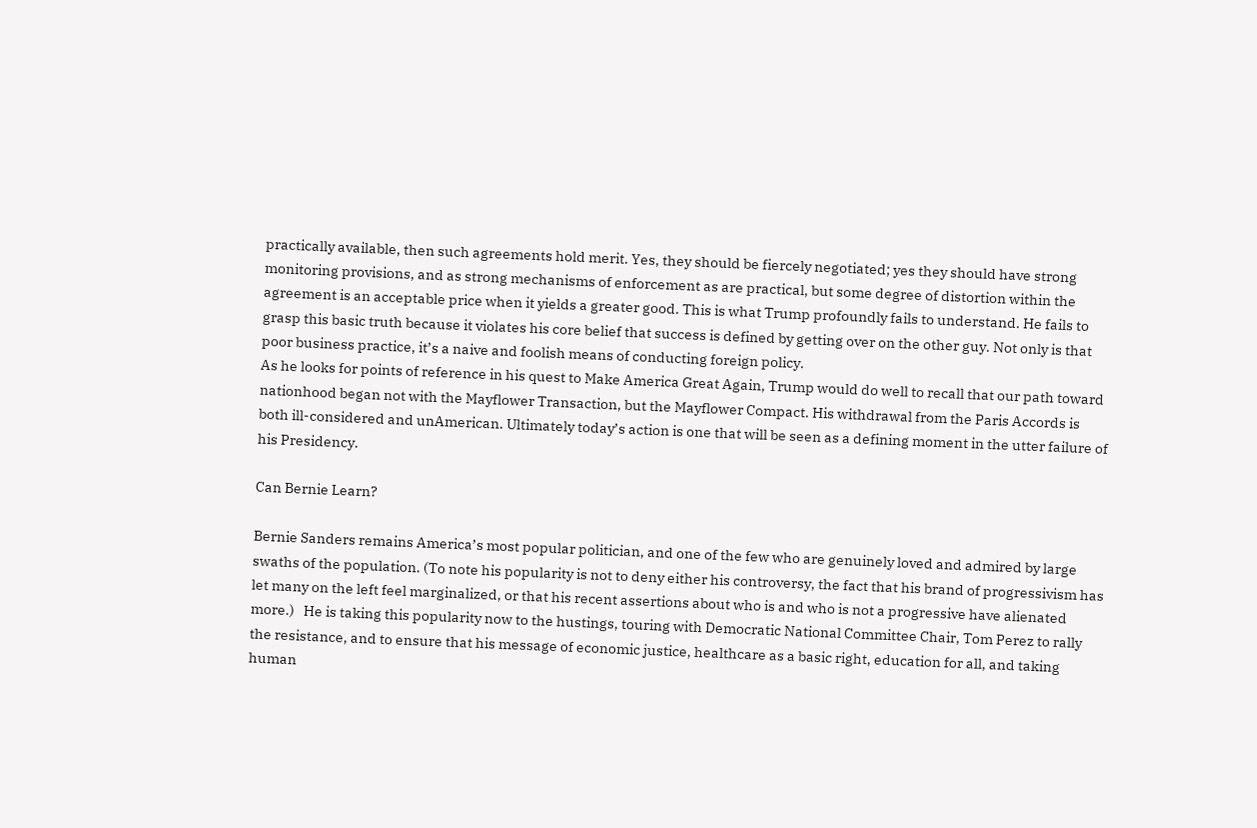practically available, then such agreements hold merit. Yes, they should be fiercely negotiated; yes they should have strong monitoring provisions, and as strong mechanisms of enforcement as are practical, but some degree of distortion within the agreement is an acceptable price when it yields a greater good. This is what Trump profoundly fails to understand. He fails to grasp this basic truth because it violates his core belief that success is defined by getting over on the other guy. Not only is that poor business practice, it’s a naive and foolish means of conducting foreign policy.
As he looks for points of reference in his quest to Make America Great Again, Trump would do well to recall that our path toward nationhood began not with the Mayflower Transaction, but the Mayflower Compact. His withdrawal from the Paris Accords is both ill-considered and unAmerican. Ultimately today’s action is one that will be seen as a defining moment in the utter failure of his Presidency.

Can Bernie Learn?

Bernie Sanders remains America’s most popular politician, and one of the few who are genuinely loved and admired by large swaths of the population. (To note his popularity is not to deny either his controversy, the fact that his brand of progressivism has let many on the left feel marginalized, or that his recent assertions about who is and who is not a progressive have alienated more.)   He is taking this popularity now to the hustings, touring with Democratic National Committee Chair, Tom Perez to rally the resistance, and to ensure that his message of economic justice, healthcare as a basic right, education for all, and taking human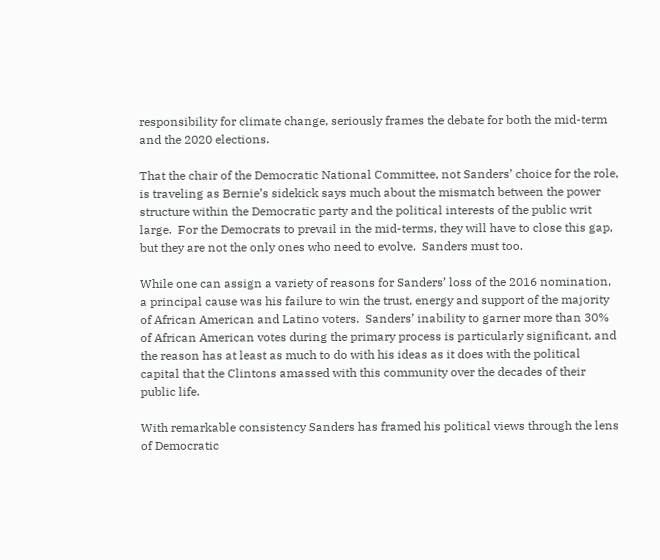responsibility for climate change, seriously frames the debate for both the mid-term and the 2020 elections.

That the chair of the Democratic National Committee, not Sanders’ choice for the role, is traveling as Bernie’s sidekick says much about the mismatch between the power structure within the Democratic party and the political interests of the public writ large.  For the Democrats to prevail in the mid-terms, they will have to close this gap, but they are not the only ones who need to evolve.  Sanders must too.

While one can assign a variety of reasons for Sanders’ loss of the 2016 nomination, a principal cause was his failure to win the trust, energy and support of the majority of African American and Latino voters.  Sanders’ inability to garner more than 30% of African American votes during the primary process is particularly significant, and the reason has at least as much to do with his ideas as it does with the political capital that the Clintons amassed with this community over the decades of their public life.

With remarkable consistency Sanders has framed his political views through the lens of Democratic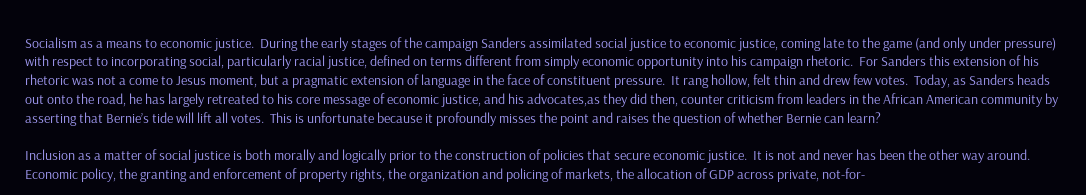Socialism as a means to economic justice.  During the early stages of the campaign Sanders assimilated social justice to economic justice, coming late to the game (and only under pressure) with respect to incorporating social, particularly racial justice, defined on terms different from simply economic opportunity into his campaign rhetoric.  For Sanders this extension of his rhetoric was not a come to Jesus moment, but a pragmatic extension of language in the face of constituent pressure.  It rang hollow, felt thin and drew few votes.  Today, as Sanders heads out onto the road, he has largely retreated to his core message of economic justice, and his advocates,as they did then, counter criticism from leaders in the African American community by asserting that Bernie’s tide will lift all votes.  This is unfortunate because it profoundly misses the point and raises the question of whether Bernie can learn?

Inclusion as a matter of social justice is both morally and logically prior to the construction of policies that secure economic justice.  It is not and never has been the other way around.  Economic policy, the granting and enforcement of property rights, the organization and policing of markets, the allocation of GDP across private, not-for-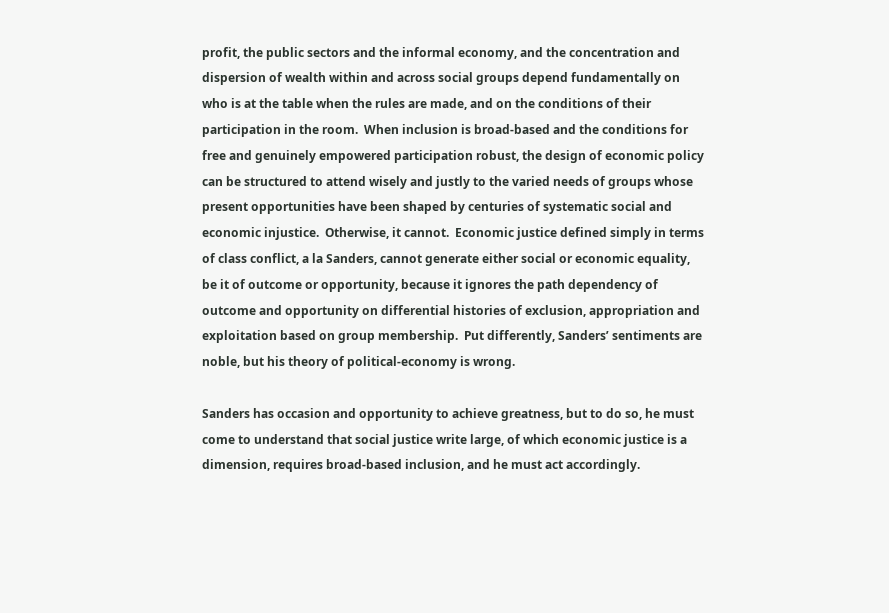profit, the public sectors and the informal economy, and the concentration and dispersion of wealth within and across social groups depend fundamentally on who is at the table when the rules are made, and on the conditions of their participation in the room.  When inclusion is broad-based and the conditions for free and genuinely empowered participation robust, the design of economic policy can be structured to attend wisely and justly to the varied needs of groups whose present opportunities have been shaped by centuries of systematic social and economic injustice.  Otherwise, it cannot.  Economic justice defined simply in terms of class conflict, a la Sanders, cannot generate either social or economic equality, be it of outcome or opportunity, because it ignores the path dependency of outcome and opportunity on differential histories of exclusion, appropriation and exploitation based on group membership.  Put differently, Sanders’ sentiments are noble, but his theory of political-economy is wrong.

Sanders has occasion and opportunity to achieve greatness, but to do so, he must come to understand that social justice write large, of which economic justice is a dimension, requires broad-based inclusion, and he must act accordingly.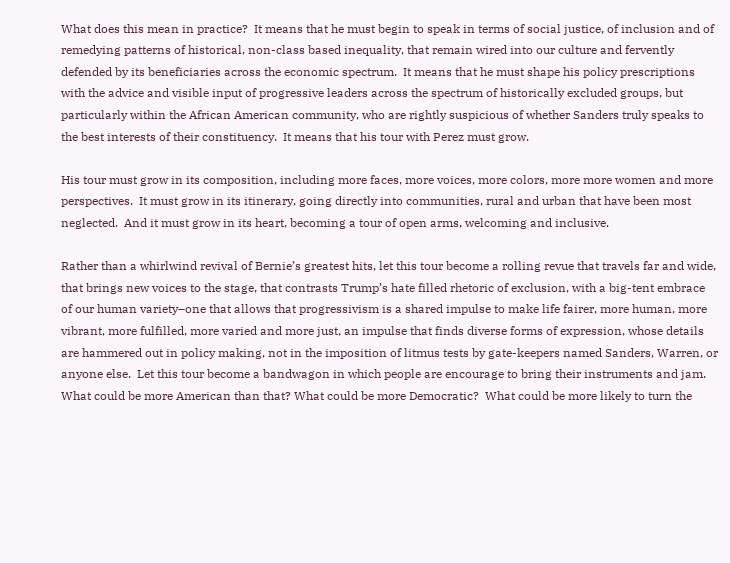What does this mean in practice?  It means that he must begin to speak in terms of social justice, of inclusion and of remedying patterns of historical, non-class based inequality, that remain wired into our culture and fervently defended by its beneficiaries across the economic spectrum.  It means that he must shape his policy prescriptions with the advice and visible input of progressive leaders across the spectrum of historically excluded groups, but particularly within the African American community, who are rightly suspicious of whether Sanders truly speaks to the best interests of their constituency.  It means that his tour with Perez must grow.

His tour must grow in its composition, including more faces, more voices, more colors, more more women and more perspectives.  It must grow in its itinerary, going directly into communities, rural and urban that have been most neglected.  And it must grow in its heart, becoming a tour of open arms, welcoming and inclusive.

Rather than a whirlwind revival of Bernie’s greatest hits, let this tour become a rolling revue that travels far and wide, that brings new voices to the stage, that contrasts Trump’s hate filled rhetoric of exclusion, with a big-tent embrace of our human variety–one that allows that progressivism is a shared impulse to make life fairer, more human, more vibrant, more fulfilled, more varied and more just, an impulse that finds diverse forms of expression, whose details are hammered out in policy making, not in the imposition of litmus tests by gate-keepers named Sanders, Warren, or anyone else.  Let this tour become a bandwagon in which people are encourage to bring their instruments and jam.  What could be more American than that? What could be more Democratic?  What could be more likely to turn the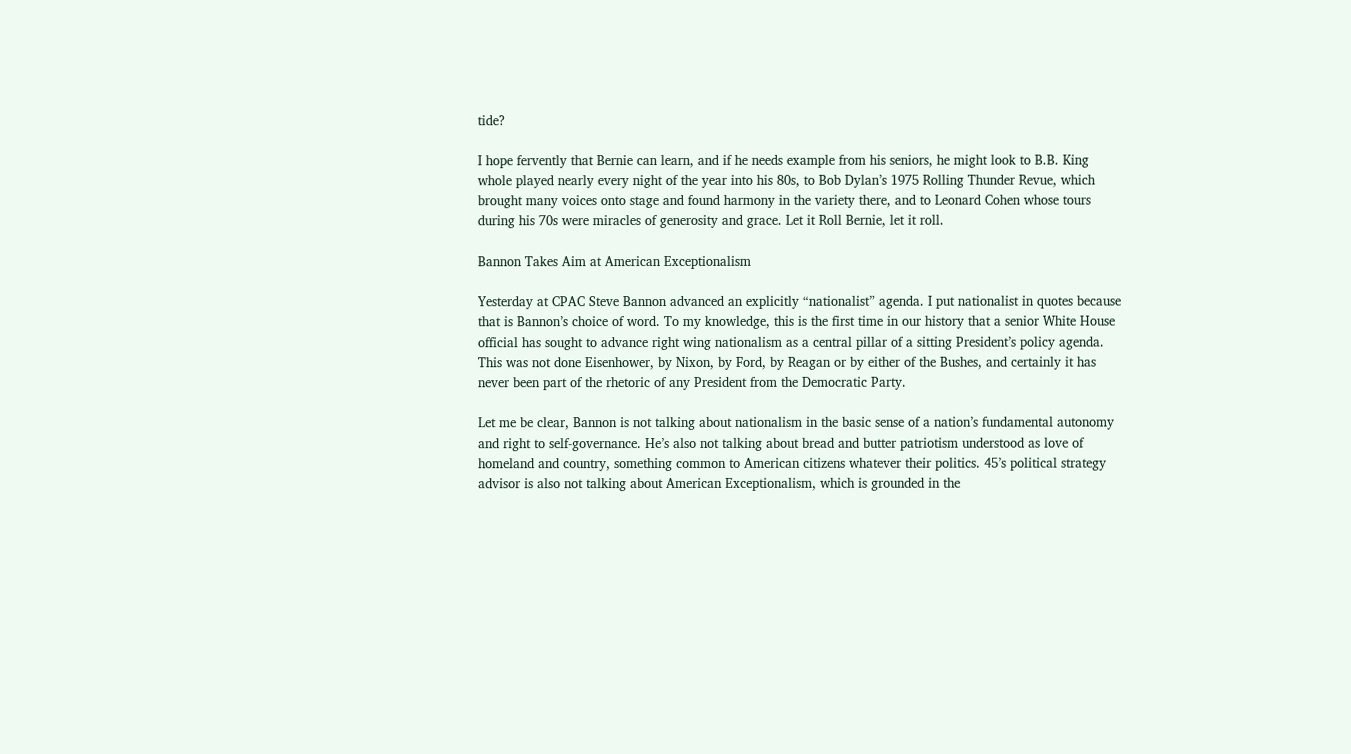tide?

I hope fervently that Bernie can learn, and if he needs example from his seniors, he might look to B.B. King whole played nearly every night of the year into his 80s, to Bob Dylan’s 1975 Rolling Thunder Revue, which brought many voices onto stage and found harmony in the variety there, and to Leonard Cohen whose tours during his 70s were miracles of generosity and grace. Let it Roll Bernie, let it roll.

Bannon Takes Aim at American Exceptionalism

Yesterday at CPAC Steve Bannon advanced an explicitly “nationalist” agenda. I put nationalist in quotes because that is Bannon’s choice of word. To my knowledge, this is the first time in our history that a senior White House official has sought to advance right wing nationalism as a central pillar of a sitting President’s policy agenda. This was not done Eisenhower, by Nixon, by Ford, by Reagan or by either of the Bushes, and certainly it has never been part of the rhetoric of any President from the Democratic Party.

Let me be clear, Bannon is not talking about nationalism in the basic sense of a nation’s fundamental autonomy and right to self-governance. He’s also not talking about bread and butter patriotism understood as love of homeland and country, something common to American citizens whatever their politics. 45’s political strategy advisor is also not talking about American Exceptionalism, which is grounded in the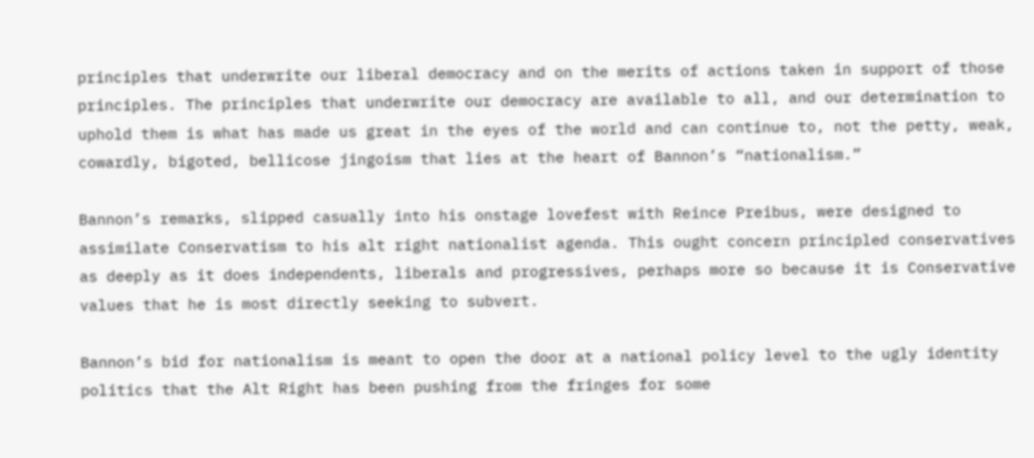principles that underwrite our liberal democracy and on the merits of actions taken in support of those principles. The principles that underwrite our democracy are available to all, and our determination to uphold them is what has made us great in the eyes of the world and can continue to, not the petty, weak, cowardly, bigoted, bellicose jingoism that lies at the heart of Bannon’s “nationalism.”

Bannon’s remarks, slipped casually into his onstage lovefest with Reince Preibus, were designed to assimilate Conservatism to his alt right nationalist agenda. This ought concern principled conservatives as deeply as it does independents, liberals and progressives, perhaps more so because it is Conservative values that he is most directly seeking to subvert.

Bannon’s bid for nationalism is meant to open the door at a national policy level to the ugly identity politics that the Alt Right has been pushing from the fringes for some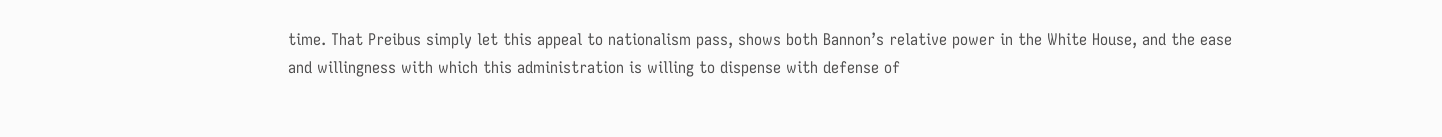time. That Preibus simply let this appeal to nationalism pass, shows both Bannon’s relative power in the White House, and the ease and willingness with which this administration is willing to dispense with defense of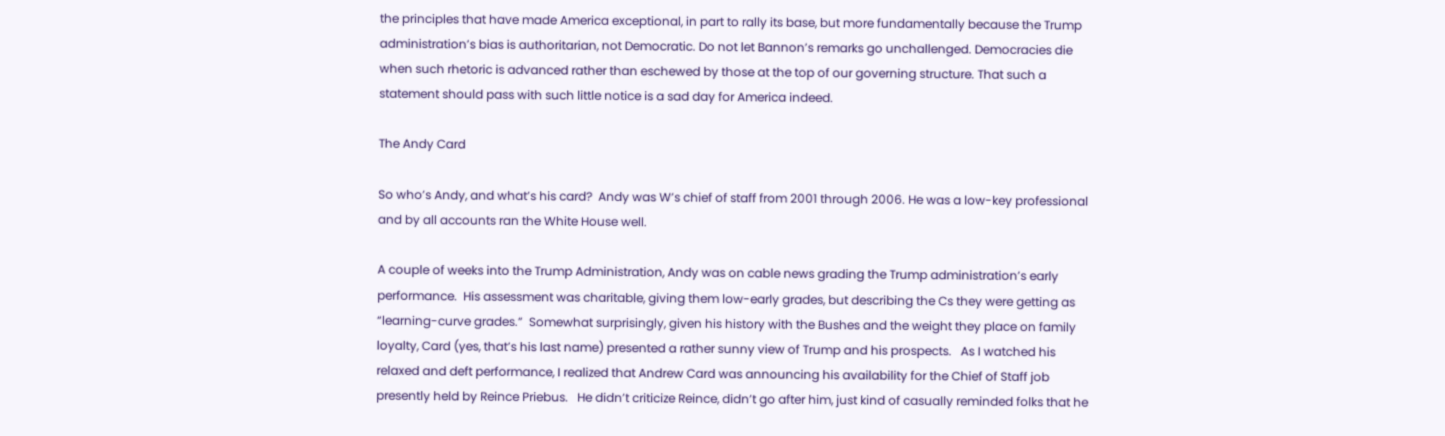the principles that have made America exceptional, in part to rally its base, but more fundamentally because the Trump administration’s bias is authoritarian, not Democratic. Do not let Bannon’s remarks go unchallenged. Democracies die when such rhetoric is advanced rather than eschewed by those at the top of our governing structure. That such a statement should pass with such little notice is a sad day for America indeed.

The Andy Card

So who’s Andy, and what’s his card?  Andy was W’s chief of staff from 2001 through 2006. He was a low-key professional and by all accounts ran the White House well.

A couple of weeks into the Trump Administration, Andy was on cable news grading the Trump administration’s early performance.  His assessment was charitable, giving them low-early grades, but describing the Cs they were getting as “learning-curve grades.”  Somewhat surprisingly, given his history with the Bushes and the weight they place on family loyalty, Card (yes, that’s his last name) presented a rather sunny view of Trump and his prospects.   As I watched his relaxed and deft performance, I realized that Andrew Card was announcing his availability for the Chief of Staff job presently held by Reince Priebus.   He didn’t criticize Reince, didn’t go after him, just kind of casually reminded folks that he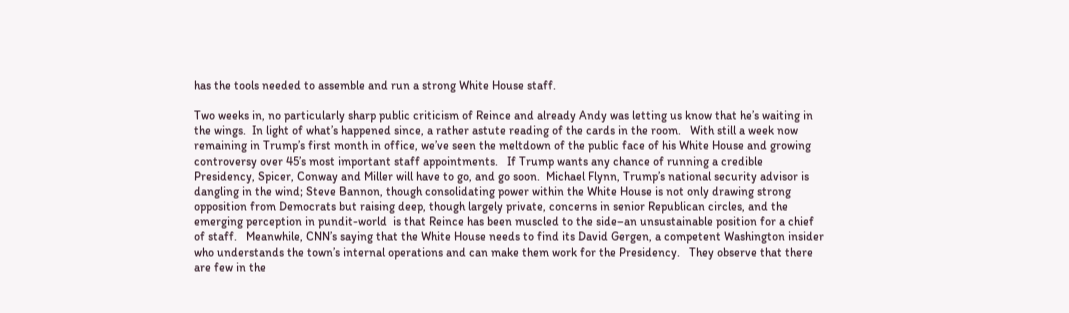has the tools needed to assemble and run a strong White House staff.

Two weeks in, no particularly sharp public criticism of Reince and already Andy was letting us know that he’s waiting in the wings.  In light of what’s happened since, a rather astute reading of the cards in the room.   With still a week now remaining in Trump’s first month in office, we’ve seen the meltdown of the public face of his White House and growing controversy over 45’s most important staff appointments.   If Trump wants any chance of running a credible Presidency, Spicer, Conway and Miller will have to go, and go soon.  Michael Flynn, Trump’s national security advisor is dangling in the wind; Steve Bannon, though consolidating power within the White House is not only drawing strong opposition from Democrats but raising deep, though largely private, concerns in senior Republican circles, and the emerging perception in pundit-world  is that Reince has been muscled to the side–an unsustainable position for a chief of staff.   Meanwhile, CNN’s saying that the White House needs to find its David Gergen, a competent Washington insider who understands the town’s internal operations and can make them work for the Presidency.   They observe that there are few in the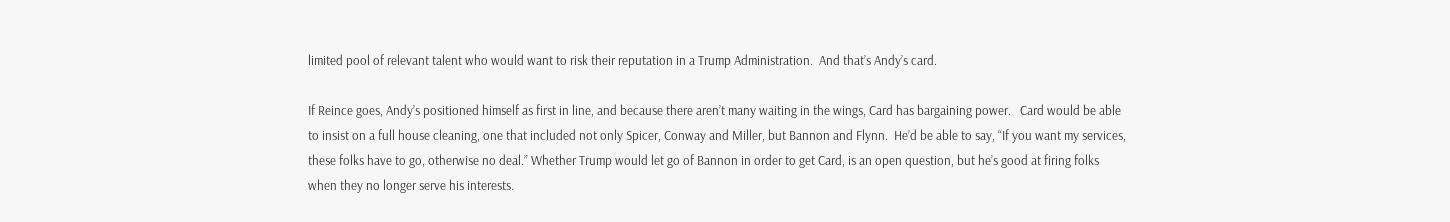limited pool of relevant talent who would want to risk their reputation in a Trump Administration.  And that’s Andy’s card.

If Reince goes, Andy’s positioned himself as first in line, and because there aren’t many waiting in the wings, Card has bargaining power.   Card would be able to insist on a full house cleaning, one that included not only Spicer, Conway and Miller, but Bannon and Flynn.  He’d be able to say, “If you want my services, these folks have to go, otherwise no deal.” Whether Trump would let go of Bannon in order to get Card, is an open question, but he’s good at firing folks when they no longer serve his interests.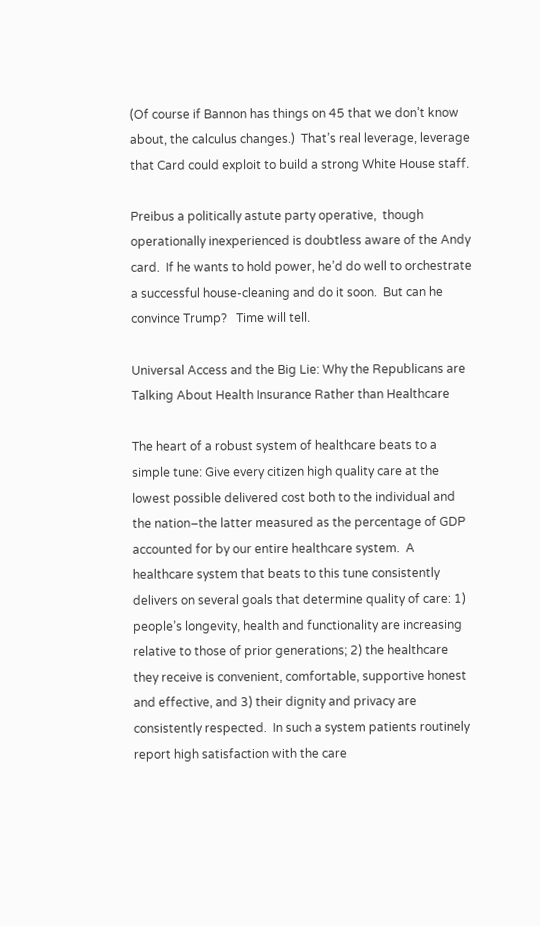(Of course if Bannon has things on 45 that we don’t know about, the calculus changes.)  That’s real leverage, leverage that Card could exploit to build a strong White House staff.

Preibus a politically astute party operative,  though operationally inexperienced is doubtless aware of the Andy card.  If he wants to hold power, he’d do well to orchestrate a successful house-cleaning and do it soon.  But can he convince Trump?   Time will tell.

Universal Access and the Big Lie: Why the Republicans are Talking About Health Insurance Rather than Healthcare

The heart of a robust system of healthcare beats to a simple tune: Give every citizen high quality care at the lowest possible delivered cost both to the individual and the nation–the latter measured as the percentage of GDP accounted for by our entire healthcare system.  A healthcare system that beats to this tune consistently delivers on several goals that determine quality of care: 1) people’s longevity, health and functionality are increasing relative to those of prior generations; 2) the healthcare they receive is convenient, comfortable, supportive honest and effective, and 3) their dignity and privacy are consistently respected.  In such a system patients routinely report high satisfaction with the care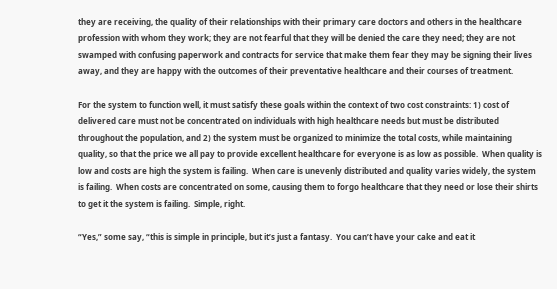they are receiving, the quality of their relationships with their primary care doctors and others in the healthcare profession with whom they work; they are not fearful that they will be denied the care they need; they are not swamped with confusing paperwork and contracts for service that make them fear they may be signing their lives away, and they are happy with the outcomes of their preventative healthcare and their courses of treatment.

For the system to function well, it must satisfy these goals within the context of two cost constraints: 1) cost of delivered care must not be concentrated on individuals with high healthcare needs but must be distributed throughout the population, and 2) the system must be organized to minimize the total costs, while maintaining quality, so that the price we all pay to provide excellent healthcare for everyone is as low as possible.  When quality is low and costs are high the system is failing.  When care is unevenly distributed and quality varies widely, the system is failing.  When costs are concentrated on some, causing them to forgo healthcare that they need or lose their shirts to get it the system is failing.  Simple, right.

“Yes,” some say, “this is simple in principle, but it’s just a fantasy.  You can’t have your cake and eat it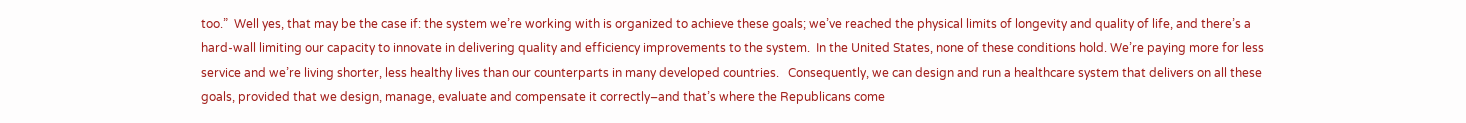too.”  Well yes, that may be the case if: the system we’re working with is organized to achieve these goals; we’ve reached the physical limits of longevity and quality of life, and there’s a hard-wall limiting our capacity to innovate in delivering quality and efficiency improvements to the system.  In the United States, none of these conditions hold. We’re paying more for less service and we’re living shorter, less healthy lives than our counterparts in many developed countries.   Consequently, we can design and run a healthcare system that delivers on all these goals, provided that we design, manage, evaluate and compensate it correctly–and that’s where the Republicans come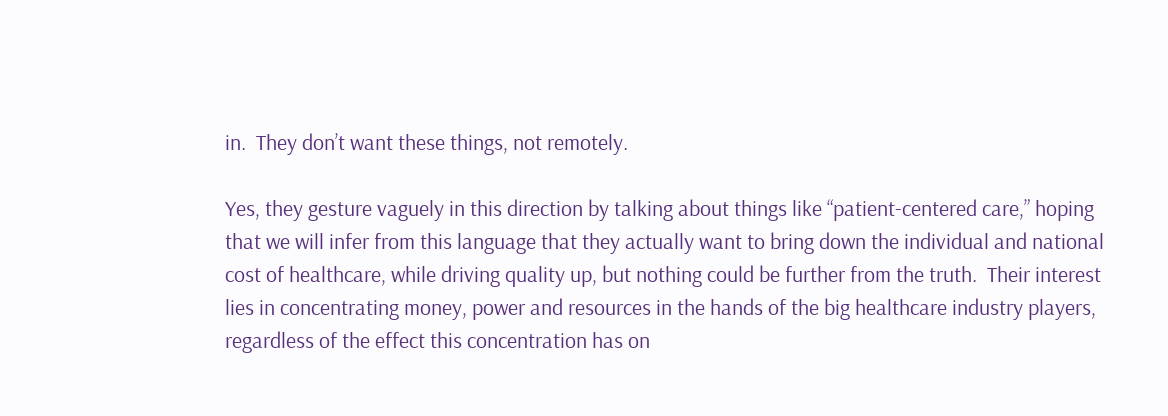in.  They don’t want these things, not remotely.

Yes, they gesture vaguely in this direction by talking about things like “patient-centered care,” hoping that we will infer from this language that they actually want to bring down the individual and national cost of healthcare, while driving quality up, but nothing could be further from the truth.  Their interest lies in concentrating money, power and resources in the hands of the big healthcare industry players, regardless of the effect this concentration has on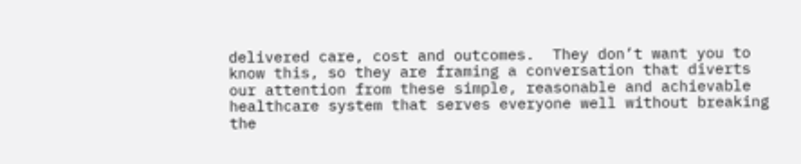delivered care, cost and outcomes.  They don’t want you to know this, so they are framing a conversation that diverts our attention from these simple, reasonable and achievable healthcare system that serves everyone well without breaking the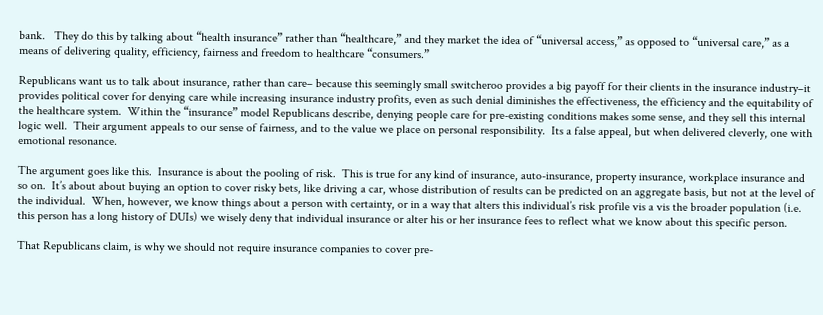bank.   They do this by talking about “health insurance” rather than “healthcare,” and they market the idea of “universal access,” as opposed to “universal care,” as a means of delivering quality, efficiency, fairness and freedom to healthcare “consumers.”

Republicans want us to talk about insurance, rather than care– because this seemingly small switcheroo provides a big payoff for their clients in the insurance industry–it provides political cover for denying care while increasing insurance industry profits, even as such denial diminishes the effectiveness, the efficiency and the equitability of the healthcare system.  Within the “insurance” model Republicans describe, denying people care for pre-existing conditions makes some sense, and they sell this internal logic well.  Their argument appeals to our sense of fairness, and to the value we place on personal responsibility.  Its a false appeal, but when delivered cleverly, one with emotional resonance.

The argument goes like this.  Insurance is about the pooling of risk.  This is true for any kind of insurance, auto-insurance, property insurance, workplace insurance and so on.  It’s about about buying an option to cover risky bets, like driving a car, whose distribution of results can be predicted on an aggregate basis, but not at the level of the individual.  When, however, we know things about a person with certainty, or in a way that alters this individual’s risk profile vis a vis the broader population (i.e. this person has a long history of DUIs) we wisely deny that individual insurance or alter his or her insurance fees to reflect what we know about this specific person.

That Republicans claim, is why we should not require insurance companies to cover pre-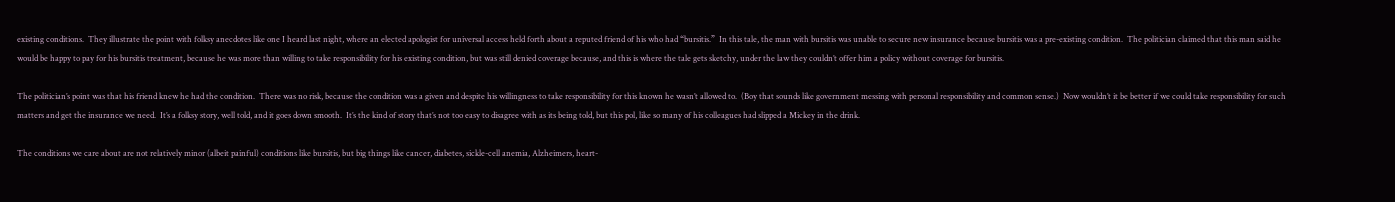existing conditions.  They illustrate the point with folksy anecdotes like one I heard last night, where an elected apologist for universal access held forth about a reputed friend of his who had “bursitis.”  In this tale, the man with bursitis was unable to secure new insurance because bursitis was a pre-existing condition.  The politician claimed that this man said he would be happy to pay for his bursitis treatment, because he was more than willing to take responsibility for his existing condition, but was still denied coverage because, and this is where the tale gets sketchy, under the law they couldn’t offer him a policy without coverage for bursitis.

The politician’s point was that his friend knew he had the condition.  There was no risk, because the condition was a given and despite his willingness to take responsibility for this known he wasn’t allowed to.  (Boy that sounds like government messing with personal responsibility and common sense.)  Now wouldn’t it be better if we could take responsibility for such matters and get the insurance we need.  It’s a folksy story, well told, and it goes down smooth.  It’s the kind of story that’s not too easy to disagree with as its being told, but this pol, like so many of his colleagues had slipped a Mickey in the drink.

The conditions we care about are not relatively minor (albeit painful) conditions like bursitis, but big things like cancer, diabetes, sickle-cell anemia, Alzheimers, heart-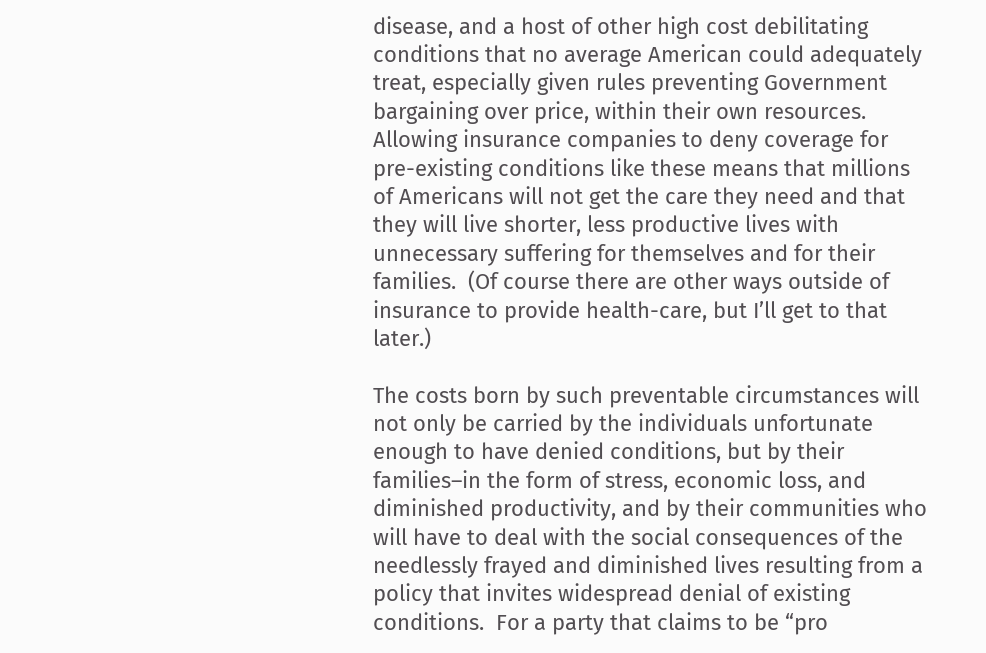disease, and a host of other high cost debilitating conditions that no average American could adequately treat, especially given rules preventing Government bargaining over price, within their own resources.   Allowing insurance companies to deny coverage for pre-existing conditions like these means that millions of Americans will not get the care they need and that they will live shorter, less productive lives with unnecessary suffering for themselves and for their families.  (Of course there are other ways outside of insurance to provide health-care, but I’ll get to that later.)

The costs born by such preventable circumstances will not only be carried by the individuals unfortunate enough to have denied conditions, but by their families–in the form of stress, economic loss, and diminished productivity, and by their communities who will have to deal with the social consequences of the needlessly frayed and diminished lives resulting from a policy that invites widespread denial of existing conditions.  For a party that claims to be “pro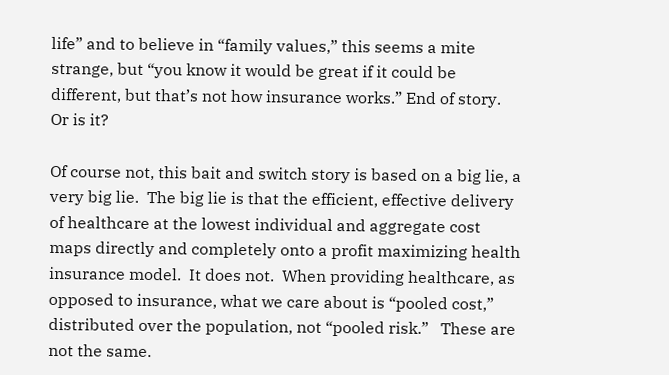life” and to believe in “family values,” this seems a mite strange, but “you know it would be great if it could be different, but that’s not how insurance works.” End of story.  Or is it?

Of course not, this bait and switch story is based on a big lie, a very big lie.  The big lie is that the efficient, effective delivery of healthcare at the lowest individual and aggregate cost maps directly and completely onto a profit maximizing health insurance model.  It does not.  When providing healthcare, as opposed to insurance, what we care about is “pooled cost,” distributed over the population, not “pooled risk.”   These are not the same.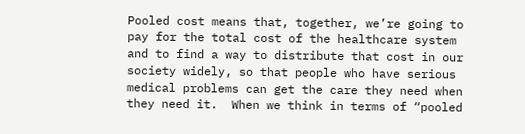Pooled cost means that, together, we’re going to pay for the total cost of the healthcare system and to find a way to distribute that cost in our society widely, so that people who have serious medical problems can get the care they need when they need it.  When we think in terms of “pooled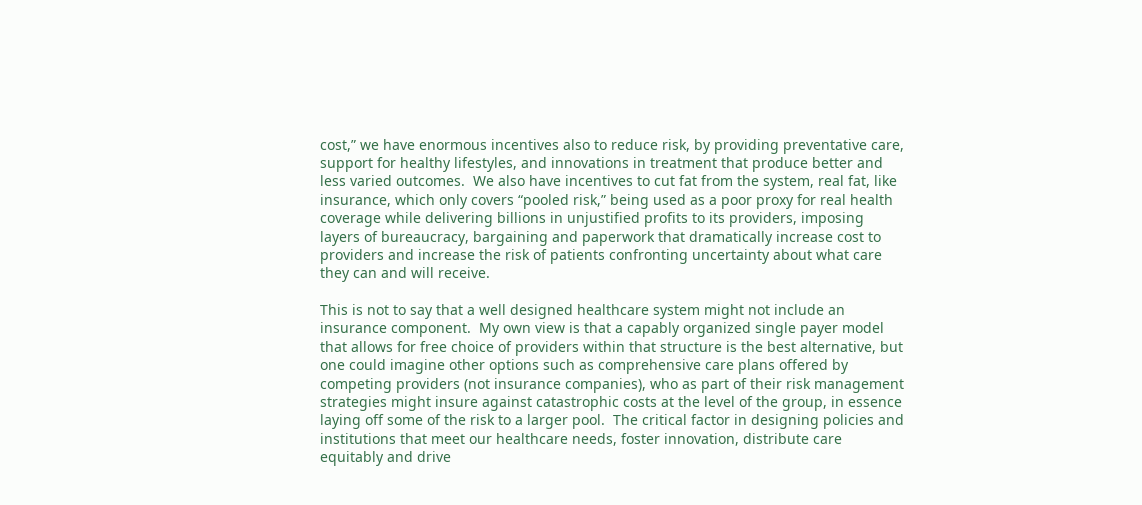cost,” we have enormous incentives also to reduce risk, by providing preventative care, support for healthy lifestyles, and innovations in treatment that produce better and less varied outcomes.  We also have incentives to cut fat from the system, real fat, like insurance, which only covers “pooled risk,” being used as a poor proxy for real health coverage while delivering billions in unjustified profits to its providers, imposing layers of bureaucracy, bargaining and paperwork that dramatically increase cost to providers and increase the risk of patients confronting uncertainty about what care they can and will receive.

This is not to say that a well designed healthcare system might not include an insurance component.  My own view is that a capably organized single payer model that allows for free choice of providers within that structure is the best alternative, but one could imagine other options such as comprehensive care plans offered by competing providers (not insurance companies), who as part of their risk management strategies might insure against catastrophic costs at the level of the group, in essence laying off some of the risk to a larger pool.  The critical factor in designing policies and institutions that meet our healthcare needs, foster innovation, distribute care equitably and drive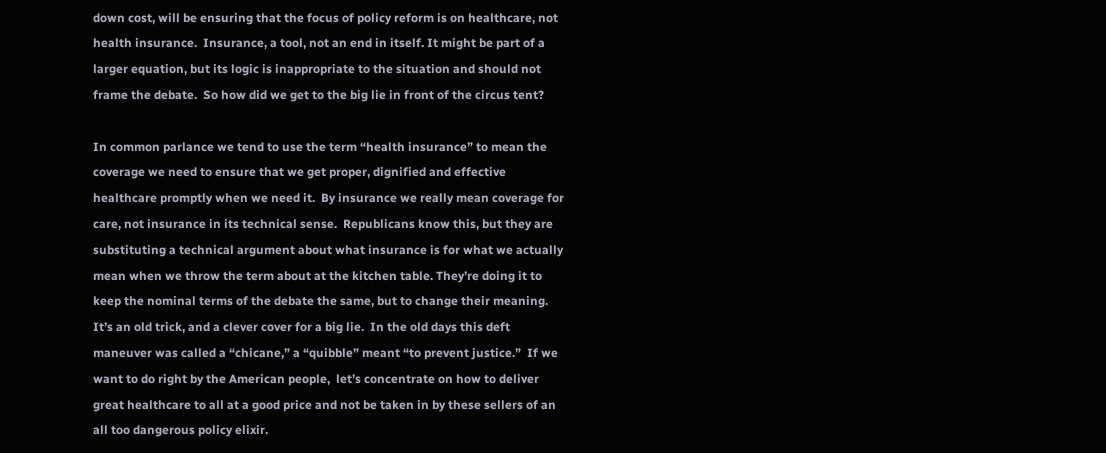down cost, will be ensuring that the focus of policy reform is on healthcare, not health insurance.  Insurance, a tool, not an end in itself. It might be part of a larger equation, but its logic is inappropriate to the situation and should not frame the debate.  So how did we get to the big lie in front of the circus tent?

In common parlance we tend to use the term “health insurance” to mean the coverage we need to ensure that we get proper, dignified and effective healthcare promptly when we need it.  By insurance we really mean coverage for care, not insurance in its technical sense.  Republicans know this, but they are substituting a technical argument about what insurance is for what we actually mean when we throw the term about at the kitchen table. They’re doing it to keep the nominal terms of the debate the same, but to change their meaning.  It’s an old trick, and a clever cover for a big lie.  In the old days this deft maneuver was called a “chicane,” a “quibble” meant “to prevent justice.”  If we want to do right by the American people,  let’s concentrate on how to deliver great healthcare to all at a good price and not be taken in by these sellers of an all too dangerous policy elixir.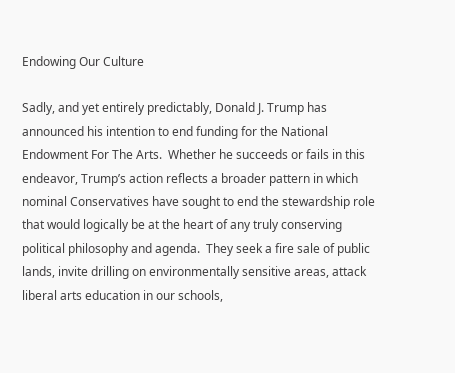Endowing Our Culture

Sadly, and yet entirely predictably, Donald J. Trump has announced his intention to end funding for the National Endowment For The Arts.  Whether he succeeds or fails in this endeavor, Trump’s action reflects a broader pattern in which nominal Conservatives have sought to end the stewardship role that would logically be at the heart of any truly conserving political philosophy and agenda.  They seek a fire sale of public lands, invite drilling on environmentally sensitive areas, attack liberal arts education in our schools,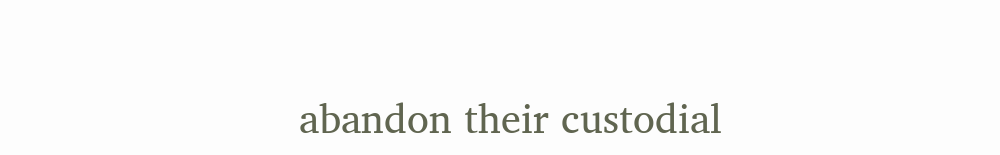abandon their custodial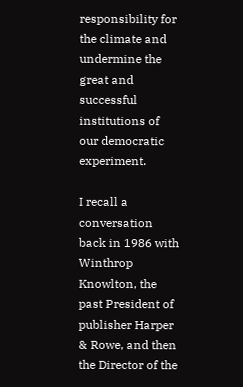responsibility for the climate and undermine the great and successful institutions of our democratic experiment.

I recall a conversation back in 1986 with Winthrop Knowlton, the past President of publisher Harper & Rowe, and then the Director of the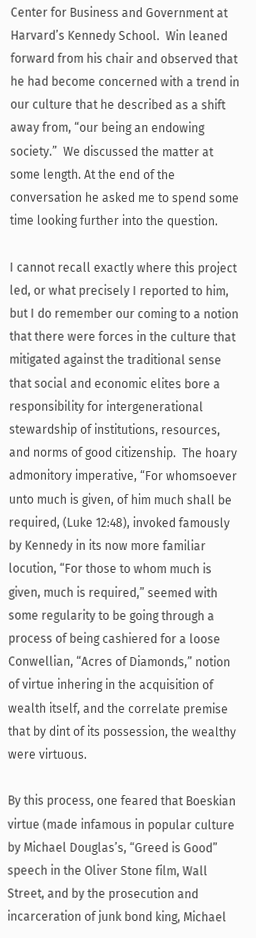Center for Business and Government at Harvard’s Kennedy School.  Win leaned forward from his chair and observed that he had become concerned with a trend in our culture that he described as a shift away from, “our being an endowing society.”  We discussed the matter at some length. At the end of the conversation he asked me to spend some time looking further into the question.

I cannot recall exactly where this project led, or what precisely I reported to him, but I do remember our coming to a notion that there were forces in the culture that mitigated against the traditional sense that social and economic elites bore a responsibility for intergenerational stewardship of institutions, resources, and norms of good citizenship.  The hoary admonitory imperative, “For whomsoever unto much is given, of him much shall be required, (Luke 12:48), invoked famously by Kennedy in its now more familiar locution, “For those to whom much is given, much is required,” seemed with some regularity to be going through a process of being cashiered for a loose Conwellian, “Acres of Diamonds,” notion of virtue inhering in the acquisition of wealth itself, and the correlate premise that by dint of its possession, the wealthy were virtuous.

By this process, one feared that Boeskian virtue (made infamous in popular culture by Michael Douglas’s, “Greed is Good” speech in the Oliver Stone film, Wall Street, and by the prosecution and incarceration of junk bond king, Michael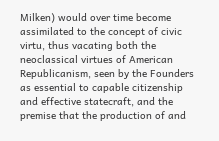Milken) would over time become assimilated to the concept of civic virtu, thus vacating both the neoclassical virtues of American Republicanism, seen by the Founders as essential to capable citizenship and effective statecraft, and the premise that the production of and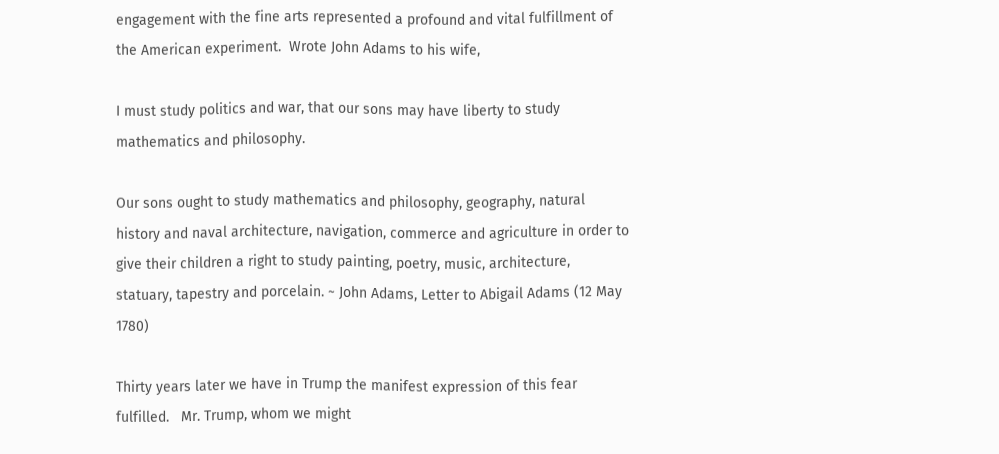engagement with the fine arts represented a profound and vital fulfillment of the American experiment.  Wrote John Adams to his wife,

I must study politics and war, that our sons may have liberty to study mathematics and philosophy.

Our sons ought to study mathematics and philosophy, geography, natural history and naval architecture, navigation, commerce and agriculture in order to give their children a right to study painting, poetry, music, architecture, statuary, tapestry and porcelain. ~ John Adams, Letter to Abigail Adams (12 May 1780)

Thirty years later we have in Trump the manifest expression of this fear fulfilled.   Mr. Trump, whom we might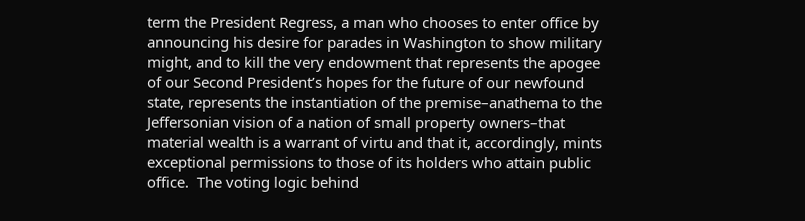term the President Regress, a man who chooses to enter office by announcing his desire for parades in Washington to show military might, and to kill the very endowment that represents the apogee of our Second President’s hopes for the future of our newfound state, represents the instantiation of the premise–anathema to the Jeffersonian vision of a nation of small property owners–that material wealth is a warrant of virtu and that it, accordingly, mints exceptional permissions to those of its holders who attain public office.  The voting logic behind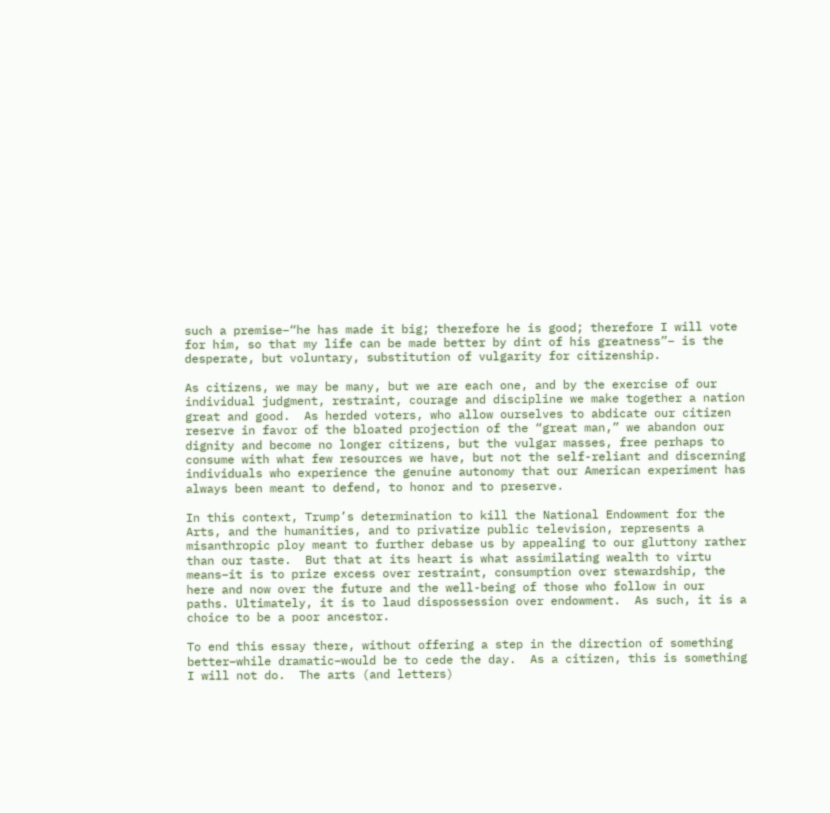such a premise–“he has made it big; therefore he is good; therefore I will vote for him, so that my life can be made better by dint of his greatness”– is the desperate, but voluntary, substitution of vulgarity for citizenship.

As citizens, we may be many, but we are each one, and by the exercise of our individual judgment, restraint, courage and discipline we make together a nation great and good.  As herded voters, who allow ourselves to abdicate our citizen reserve in favor of the bloated projection of the “great man,” we abandon our dignity and become no longer citizens, but the vulgar masses, free perhaps to consume with what few resources we have, but not the self-reliant and discerning individuals who experience the genuine autonomy that our American experiment has always been meant to defend, to honor and to preserve.

In this context, Trump’s determination to kill the National Endowment for the Arts, and the humanities, and to privatize public television, represents a misanthropic ploy meant to further debase us by appealing to our gluttony rather than our taste.  But that at its heart is what assimilating wealth to virtu means–it is to prize excess over restraint, consumption over stewardship, the here and now over the future and the well-being of those who follow in our paths. Ultimately, it is to laud dispossession over endowment.  As such, it is a choice to be a poor ancestor.

To end this essay there, without offering a step in the direction of something better–while dramatic–would be to cede the day.  As a citizen, this is something I will not do.  The arts (and letters)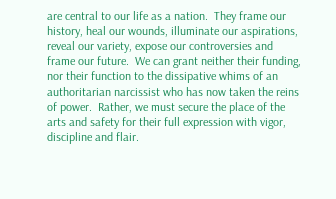are central to our life as a nation.  They frame our history, heal our wounds, illuminate our aspirations, reveal our variety, expose our controversies and frame our future.  We can grant neither their funding, nor their function to the dissipative whims of an authoritarian narcissist who has now taken the reins of power.  Rather, we must secure the place of the arts and safety for their full expression with vigor, discipline and flair.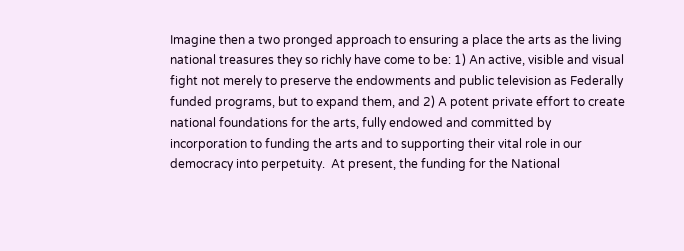Imagine then a two pronged approach to ensuring a place the arts as the living national treasures they so richly have come to be: 1) An active, visible and visual fight not merely to preserve the endowments and public television as Federally funded programs, but to expand them, and 2) A potent private effort to create national foundations for the arts, fully endowed and committed by incorporation to funding the arts and to supporting their vital role in our democracy into perpetuity.  At present, the funding for the National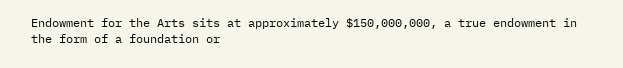Endowment for the Arts sits at approximately $150,000,000, a true endowment in the form of a foundation or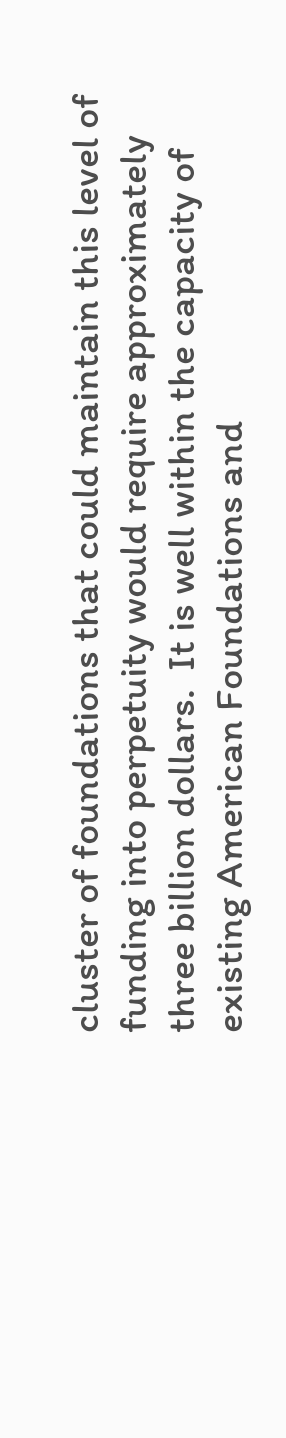cluster of foundations that could maintain this level of funding into perpetuity would require approximately three billion dollars.  It is well within the capacity of existing American Foundations and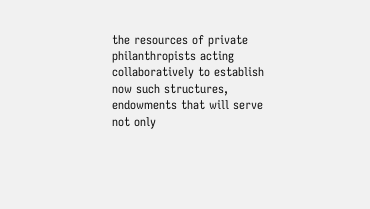the resources of private philanthropists acting collaboratively to establish now such structures, endowments that will serve not only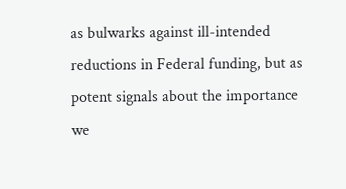as bulwarks against ill-intended reductions in Federal funding, but as potent signals about the importance  we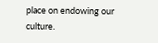place on endowing our culture.